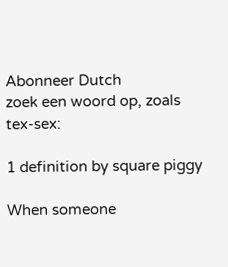Abonneer Dutch
zoek een woord op, zoals tex-sex:

1 definition by square piggy

When someone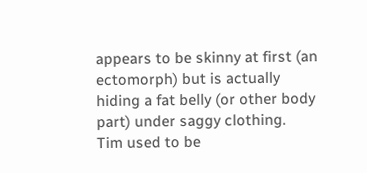appears to be skinny at first (an ectomorph) but is actually hiding a fat belly (or other body part) under saggy clothing.
Tim used to be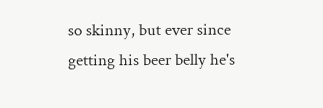so skinny, but ever since getting his beer belly he's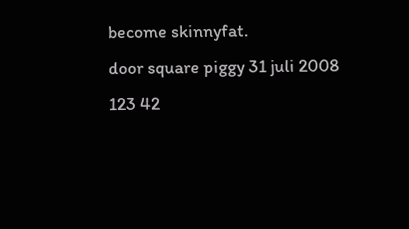become skinnyfat.
door square piggy 31 juli 2008
123 42